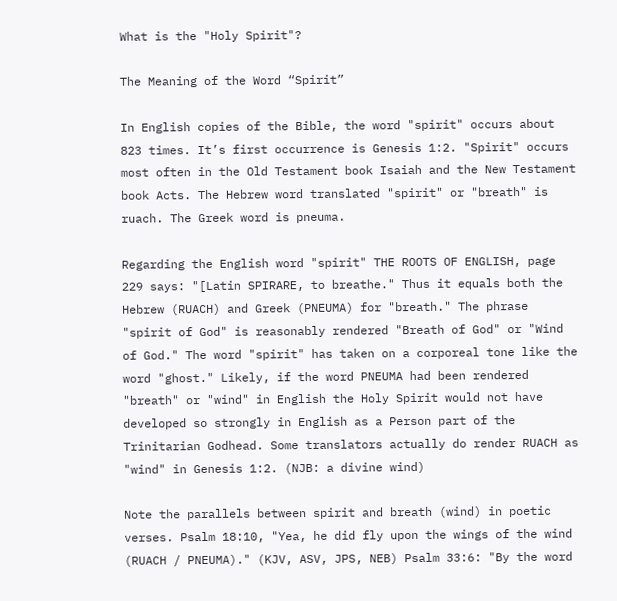What is the "Holy Spirit"?

The Meaning of the Word “Spirit”

In English copies of the Bible, the word "spirit" occurs about 823 times. It’s first occurrence is Genesis 1:2. "Spirit" occurs most often in the Old Testament book Isaiah and the New Testament book Acts. The Hebrew word translated "spirit" or "breath" is ruach. The Greek word is pneuma.

Regarding the English word "spirit" THE ROOTS OF ENGLISH, page 229 says: "[Latin SPIRARE, to breathe." Thus it equals both the Hebrew (RUACH) and Greek (PNEUMA) for "breath." The phrase "spirit of God" is reasonably rendered "Breath of God" or "Wind of God." The word "spirit" has taken on a corporeal tone like the word "ghost." Likely, if the word PNEUMA had been rendered "breath" or "wind" in English the Holy Spirit would not have developed so strongly in English as a Person part of the Trinitarian Godhead. Some translators actually do render RUACH as "wind" in Genesis 1:2. (NJB: a divine wind)

Note the parallels between spirit and breath (wind) in poetic verses. Psalm 18:10, "Yea, he did fly upon the wings of the wind (RUACH / PNEUMA)." (KJV, ASV, JPS, NEB) Psalm 33:6: "By the word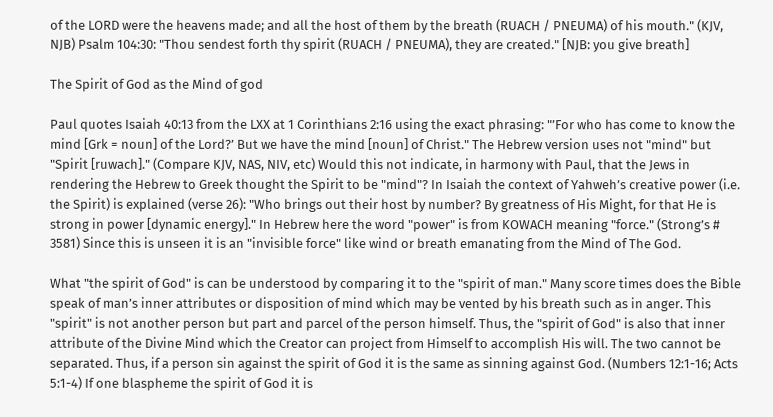of the LORD were the heavens made; and all the host of them by the breath (RUACH / PNEUMA) of his mouth." (KJV, NJB) Psalm 104:30: "Thou sendest forth thy spirit (RUACH / PNEUMA), they are created." [NJB: you give breath]

The Spirit of God as the Mind of god

Paul quotes Isaiah 40:13 from the LXX at 1 Corinthians 2:16 using the exact phrasing: "’For who has come to know the mind [Grk = noun] of the Lord?’ But we have the mind [noun] of Christ." The Hebrew version uses not "mind" but "Spirit [ruwach]." (Compare KJV, NAS, NIV, etc) Would this not indicate, in harmony with Paul, that the Jews in rendering the Hebrew to Greek thought the Spirit to be "mind"? In Isaiah the context of Yahweh’s creative power (i.e. the Spirit) is explained (verse 26): "Who brings out their host by number? By greatness of His Might, for that He is strong in power [dynamic energy]." In Hebrew here the word "power" is from KOWACH meaning "force." (Strong’s # 3581) Since this is unseen it is an "invisible force" like wind or breath emanating from the Mind of The God.

What "the spirit of God" is can be understood by comparing it to the "spirit of man." Many score times does the Bible speak of man’s inner attributes or disposition of mind which may be vented by his breath such as in anger. This "spirit" is not another person but part and parcel of the person himself. Thus, the "spirit of God" is also that inner attribute of the Divine Mind which the Creator can project from Himself to accomplish His will. The two cannot be separated. Thus, if a person sin against the spirit of God it is the same as sinning against God. (Numbers 12:1-16; Acts 5:1-4) If one blaspheme the spirit of God it is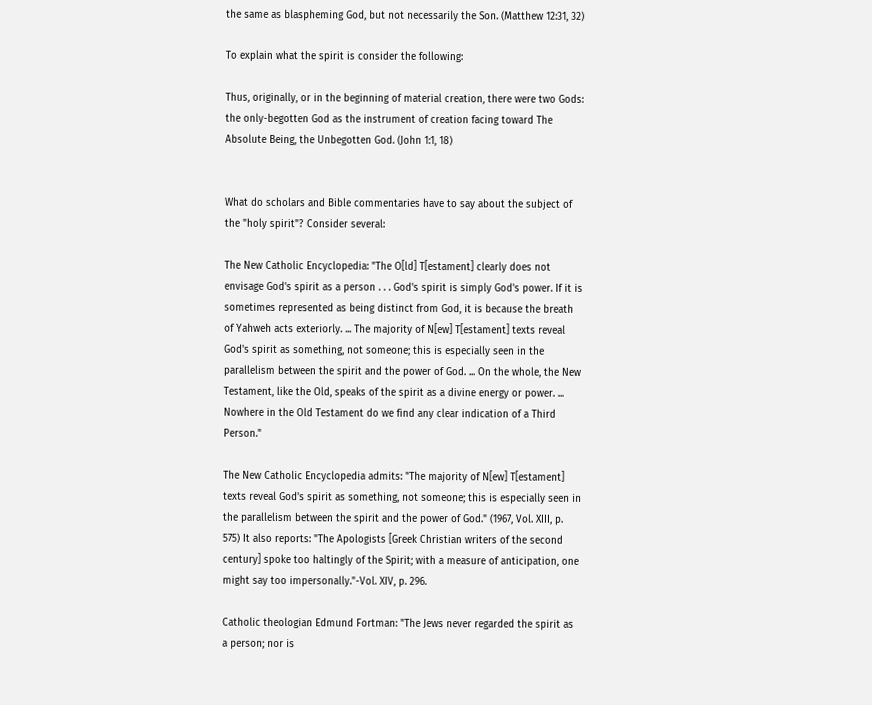the same as blaspheming God, but not necessarily the Son. (Matthew 12:31, 32)

To explain what the spirit is consider the following:

Thus, originally, or in the beginning of material creation, there were two Gods: the only-begotten God as the instrument of creation facing toward The Absolute Being, the Unbegotten God. (John 1:1, 18)


What do scholars and Bible commentaries have to say about the subject of the "holy spirit"? Consider several:

The New Catholic Encyclopedia: "The O[ld] T[estament] clearly does not envisage God's spirit as a person . . . God's spirit is simply God's power. If it is sometimes represented as being distinct from God, it is because the breath of Yahweh acts exteriorly. ... The majority of N[ew] T[estament] texts reveal God's spirit as something, not someone; this is especially seen in the parallelism between the spirit and the power of God. ... On the whole, the New Testament, like the Old, speaks of the spirit as a divine energy or power. ... Nowhere in the Old Testament do we find any clear indication of a Third Person."

The New Catholic Encyclopedia admits: "The majority of N[ew] T[estament] texts reveal God's spirit as something, not someone; this is especially seen in the parallelism between the spirit and the power of God." (1967, Vol. XIII, p. 575) It also reports: "The Apologists [Greek Christian writers of the second century] spoke too haltingly of the Spirit; with a measure of anticipation, one might say too impersonally."-Vol. XIV, p. 296.

Catholic theologian Edmund Fortman: "The Jews never regarded the spirit as a person; nor is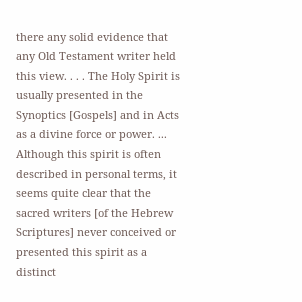there any solid evidence that any Old Testament writer held this view. . . . The Holy Spirit is usually presented in the Synoptics [Gospels] and in Acts as a divine force or power. ... Although this spirit is often described in personal terms, it seems quite clear that the sacred writers [of the Hebrew Scriptures] never conceived or presented this spirit as a distinct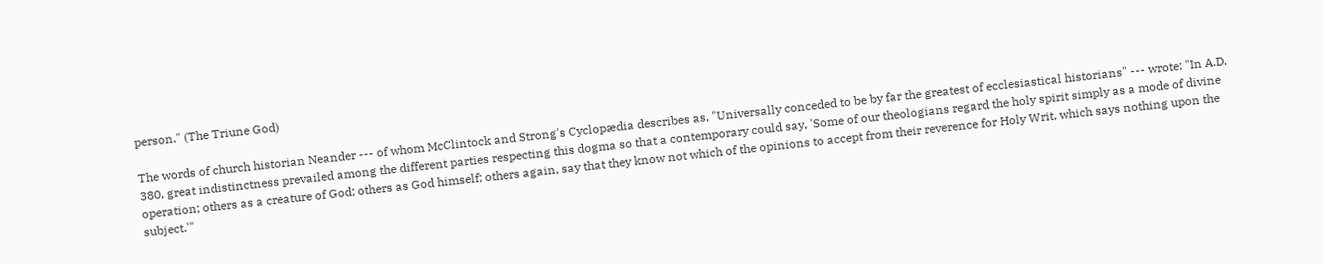person." (The Triune God)

The words of church historian Neander --- of whom McClintock and Strong's Cyclopædia describes as, "Universally conceded to be by far the greatest of ecclesiastical historians" --- wrote: "In A.D. 380, great indistinctness prevailed among the different parties respecting this dogma so that a contemporary could say, 'Some of our theologians regard the holy spirit simply as a mode of divine operation; others as a creature of God; others as God himself; others again, say that they know not which of the opinions to accept from their reverence for Holy Writ, which says nothing upon the subject.'"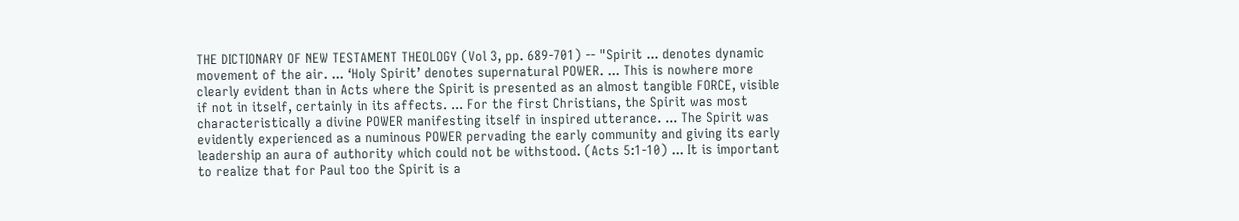THE DICTIONARY OF NEW TESTAMENT THEOLOGY (Vol 3, pp. 689-701) -- "Spirit ... denotes dynamic movement of the air. ... ‘Holy Spirit’ denotes supernatural POWER. ... This is nowhere more clearly evident than in Acts where the Spirit is presented as an almost tangible FORCE, visible if not in itself, certainly in its affects. ... For the first Christians, the Spirit was most characteristically a divine POWER manifesting itself in inspired utterance. ... The Spirit was evidently experienced as a numinous POWER pervading the early community and giving its early leadership an aura of authority which could not be withstood. (Acts 5:1-10) ... It is important to realize that for Paul too the Spirit is a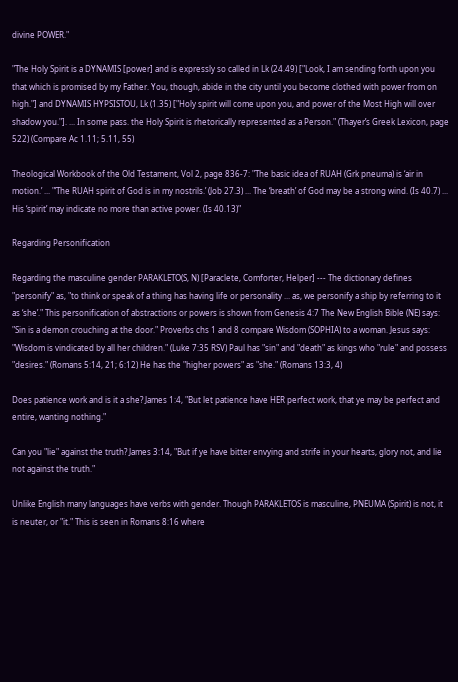divine POWER."

"The Holy Spirit is a DYNAMIS [power] and is expressly so called in Lk (24.49) ["Look, I am sending forth upon you that which is promised by my Father. You, though, abide in the city until you become clothed with power from on high."] and DYNAMIS HYPSISTOU, Lk (1.35) ["Holy spirit will come upon you, and power of the Most High will over shadow you."]. ... In some pass. the Holy Spirit is rhetorically represented as a Person." (Thayer’s Greek Lexicon, page 522) (Compare Ac 1.11; 5.11, 55)

Theological Workbook of the Old Testament, Vol 2, page 836-7: "The basic idea of RUAH (Grk pneuma) is ‘air in motion.’ ... "’The RUAH spirit of God is in my nostrils.’ (Job 27.3) ... The ‘breath’ of God may be a strong wind. (Is 40.7) ... His ‘spirit’ may indicate no more than active power. (Is 40.13)"

Regarding Personification

Regarding the masculine gender PARAKLETO(S, N) [Paraclete, Comforter, Helper] --- The dictionary defines "personify" as, "to think or speak of a thing has having life or personality ... as, we personify a ship by referring to it as ‘she’." This personification of abstractions or powers is shown from Genesis 4:7 The New English Bible (NE) says: "Sin is a demon crouching at the door." Proverbs chs 1 and 8 compare Wisdom (SOPHIA) to a woman. Jesus says: "Wisdom is vindicated by all her children." (Luke 7:35 RSV) Paul has "sin" and "death" as kings who "rule" and possess "desires." (Romans 5:14, 21; 6:12) He has the "higher powers" as "she." (Romans 13:3, 4)

Does patience work and is it a she? James 1:4, "But let patience have HER perfect work, that ye may be perfect and entire, wanting nothing."

Can you "lie" against the truth? James 3:14, "But if ye have bitter envying and strife in your hearts, glory not, and lie not against the truth."

Unlike English many languages have verbs with gender. Though PARAKLETOS is masculine, PNEUMA (Spirit) is not, it is neuter, or "it." This is seen in Romans 8:16 where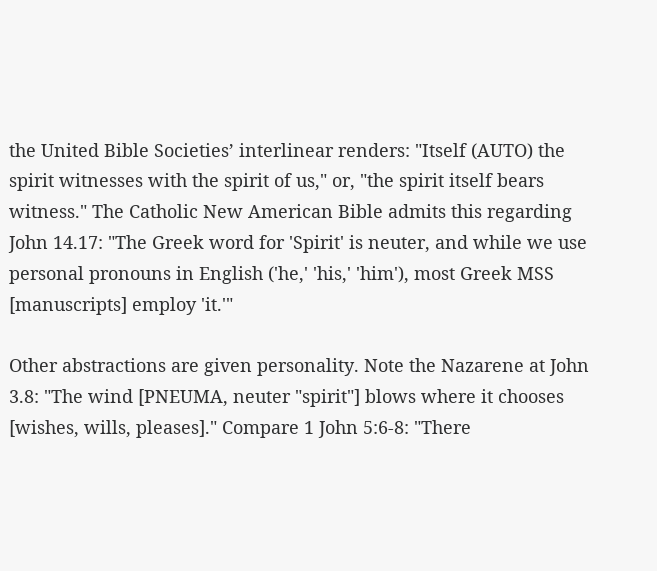the United Bible Societies’ interlinear renders: "Itself (AUTO) the spirit witnesses with the spirit of us," or, "the spirit itself bears witness." The Catholic New American Bible admits this regarding John 14.17: "The Greek word for 'Spirit' is neuter, and while we use personal pronouns in English ('he,' 'his,' 'him'), most Greek MSS [manuscripts] employ 'it.'"

Other abstractions are given personality. Note the Nazarene at John 3.8: "The wind [PNEUMA, neuter "spirit"] blows where it chooses [wishes, wills, pleases]." Compare 1 John 5:6-8: "There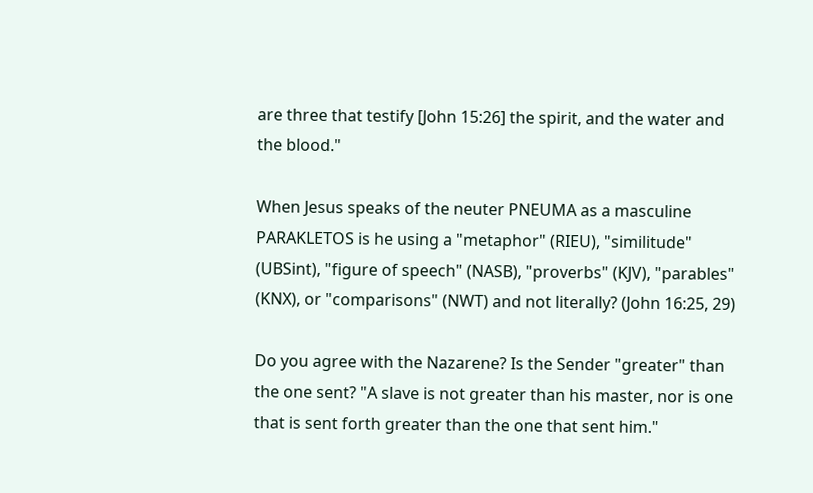are three that testify [John 15:26] the spirit, and the water and the blood."

When Jesus speaks of the neuter PNEUMA as a masculine PARAKLETOS is he using a "metaphor" (RIEU), "similitude" (UBSint), "figure of speech" (NASB), "proverbs" (KJV), "parables" (KNX), or "comparisons" (NWT) and not literally? (John 16:25, 29)

Do you agree with the Nazarene? Is the Sender "greater" than the one sent? "A slave is not greater than his master, nor is one that is sent forth greater than the one that sent him."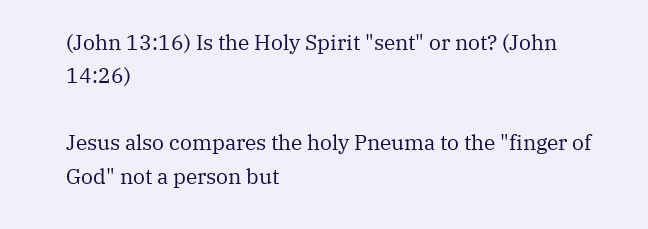(John 13:16) Is the Holy Spirit "sent" or not? (John 14:26)

Jesus also compares the holy Pneuma to the "finger of God" not a person but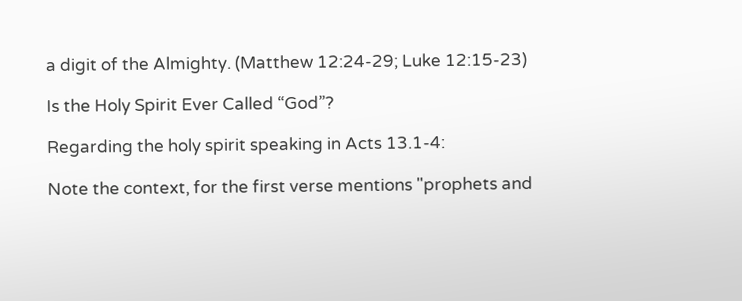a digit of the Almighty. (Matthew 12:24-29; Luke 12:15-23)

Is the Holy Spirit Ever Called “God”?

Regarding the holy spirit speaking in Acts 13.1-4:

Note the context, for the first verse mentions "prophets and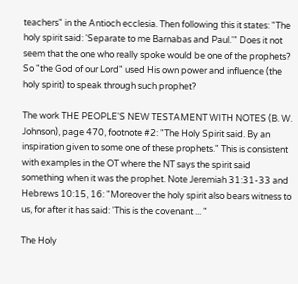teachers" in the Antioch ecclesia. Then following this it states: "The holy spirit said: 'Separate to me Barnabas and Paul.'" Does it not seem that the one who really spoke would be one of the prophets? So "the God of our Lord" used His own power and influence (the holy spirit) to speak through such prophet?

The work THE PEOPLE'S NEW TESTAMENT WITH NOTES (B. W. Johnson), page 470, footnote #2: "The Holy Spirit said. By an inspiration given to some one of these prophets." This is consistent with examples in the OT where the NT says the spirit said something when it was the prophet. Note Jeremiah 31:31-33 and Hebrews 10:15, 16: "Moreover the holy spirit also bears witness to us, for after it has said: 'This is the covenant ... "

The Holy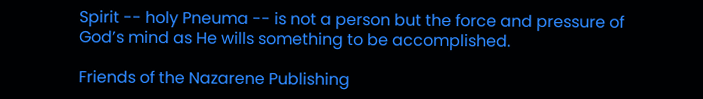Spirit -- holy Pneuma -- is not a person but the force and pressure of God’s mind as He wills something to be accomplished.

Friends of the Nazarene Publishing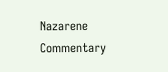Nazarene Commentary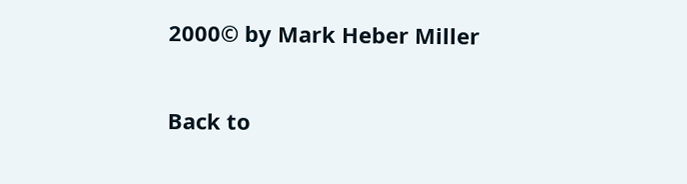2000© by Mark Heber Miller

Back to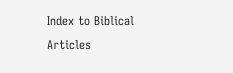Index to Biblical Articles